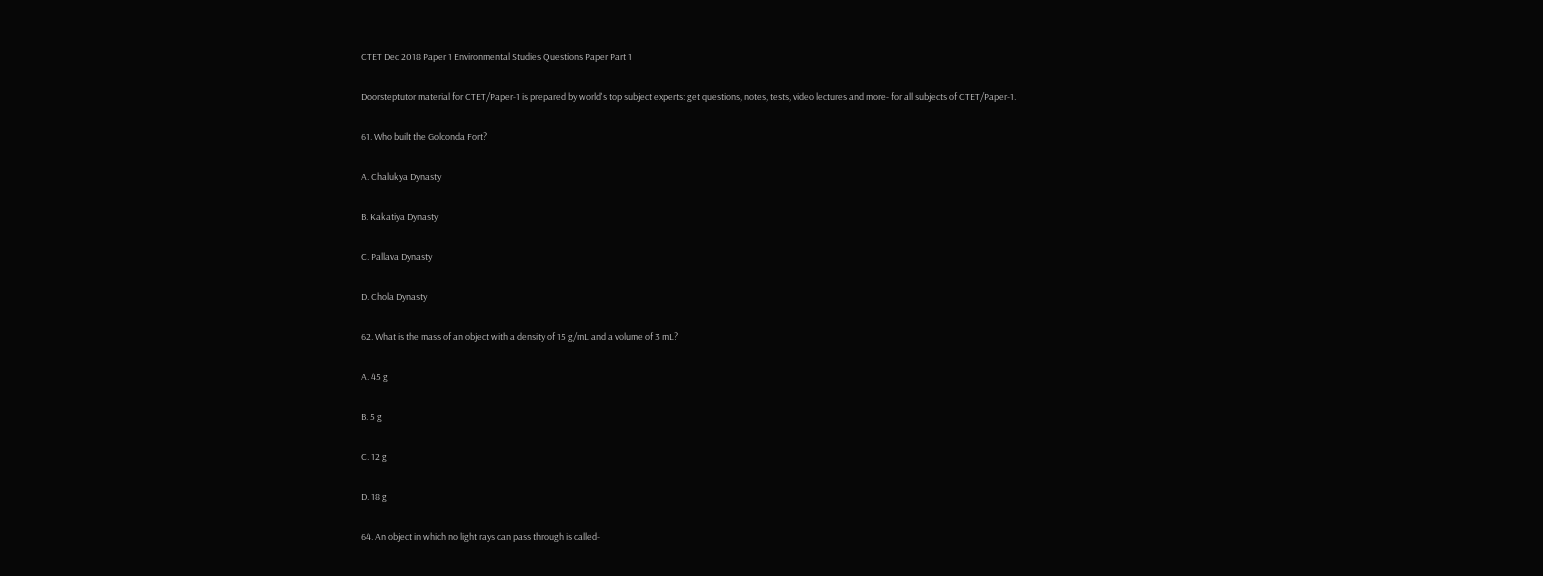CTET Dec 2018 Paper 1 Environmental Studies Questions Paper Part 1

Doorsteptutor material for CTET/Paper-1 is prepared by world's top subject experts: get questions, notes, tests, video lectures and more- for all subjects of CTET/Paper-1.

61. Who built the Golconda Fort?

A. Chalukya Dynasty

B. Kakatiya Dynasty

C. Pallava Dynasty

D. Chola Dynasty

62. What is the mass of an object with a density of 15 g/mL and a volume of 3 mL?

A. 45 g

B. 5 g

C. 12 g

D. 18 g

64. An object in which no light rays can pass through is called-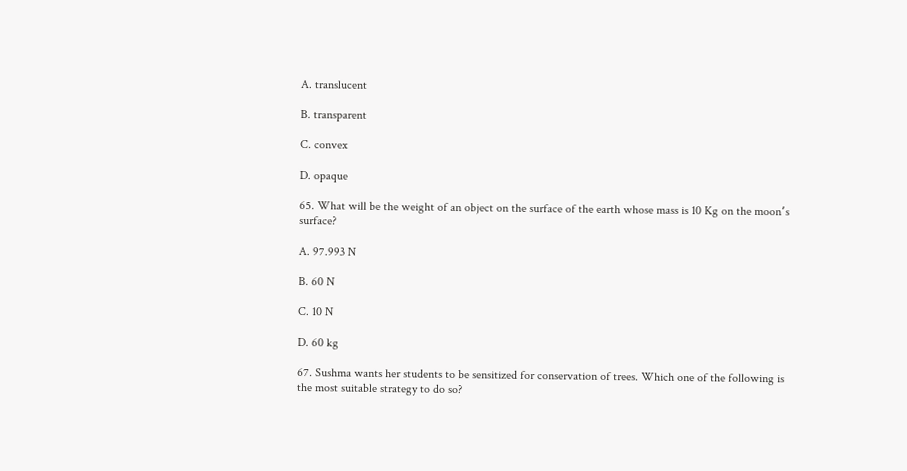A. translucent

B. transparent

C. convex

D. opaque

65. What will be the weight of an object on the surface of the earth whose mass is 10 Kg on the moon՚s surface?

A. 97.993 N

B. 60 N

C. 10 N

D. 60 kg

67. Sushma wants her students to be sensitized for conservation of trees. Which one of the following is the most suitable strategy to do so?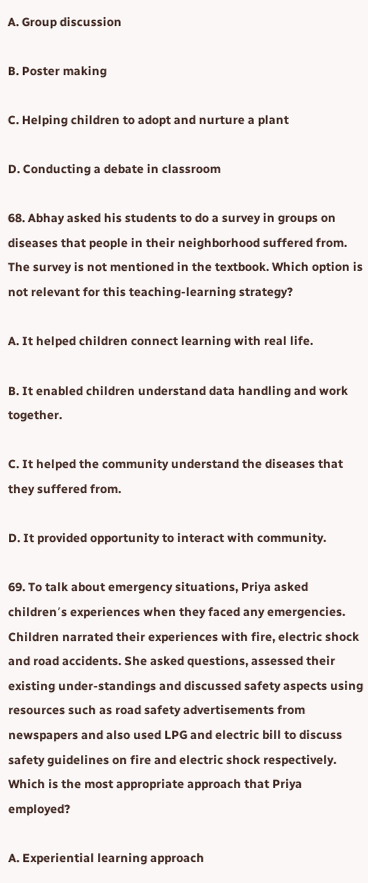A. Group discussion

B. Poster making

C. Helping children to adopt and nurture a plant

D. Conducting a debate in classroom

68. Abhay asked his students to do a survey in groups on diseases that people in their neighborhood suffered from. The survey is not mentioned in the textbook. Which option is not relevant for this teaching-learning strategy?

A. It helped children connect learning with real life.

B. It enabled children understand data handling and work together.

C. It helped the community understand the diseases that they suffered from.

D. It provided opportunity to interact with community.

69. To talk about emergency situations, Priya asked children՚s experiences when they faced any emergencies. Children narrated their experiences with fire, electric shock and road accidents. She asked questions, assessed their existing under-standings and discussed safety aspects using resources such as road safety advertisements from newspapers and also used LPG and electric bill to discuss safety guidelines on fire and electric shock respectively. Which is the most appropriate approach that Priya employed?

A. Experiential learning approach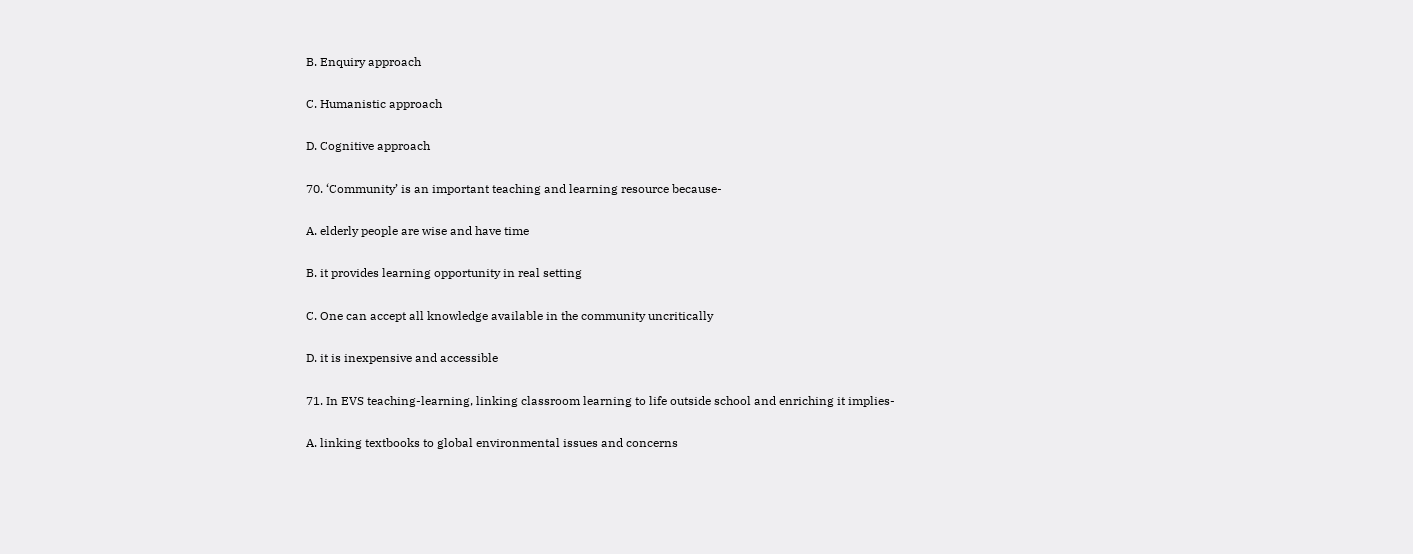B. Enquiry approach

C. Humanistic approach

D. Cognitive approach

70. ‘Community’ is an important teaching and learning resource because-

A. elderly people are wise and have time

B. it provides learning opportunity in real setting

C. One can accept all knowledge available in the community uncritically

D. it is inexpensive and accessible

71. In EVS teaching-learning, linking classroom learning to life outside school and enriching it implies-

A. linking textbooks to global environmental issues and concerns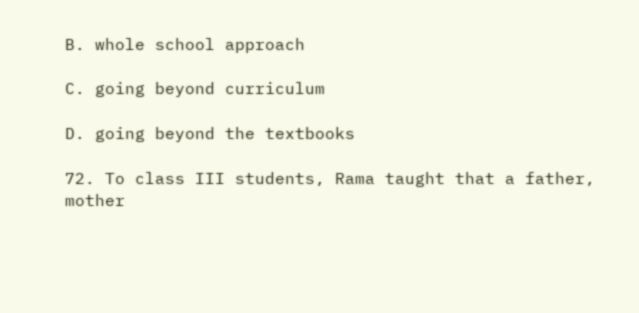B. whole school approach

C. going beyond curriculum

D. going beyond the textbooks

72. To class III students, Rama taught that a father, mother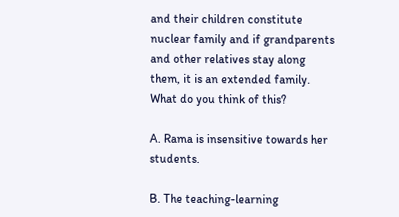and their children constitute nuclear family and if grandparents and other relatives stay along them, it is an extended family. What do you think of this?

A. Rama is insensitive towards her students.

B. The teaching-learning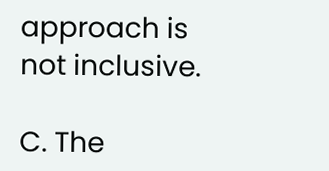approach is not inclusive.

C. The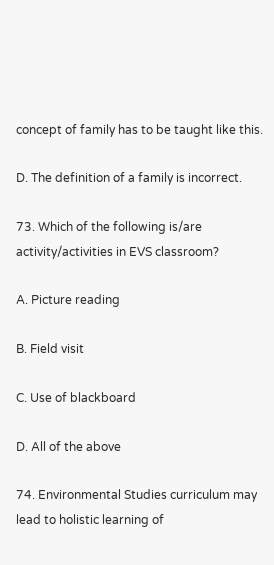concept of family has to be taught like this.

D. The definition of a family is incorrect.

73. Which of the following is/are activity/activities in EVS classroom?

A. Picture reading

B. Field visit

C. Use of blackboard

D. All of the above

74. Environmental Studies curriculum may lead to holistic learning of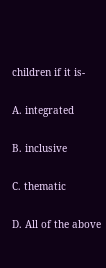children if it is-

A. integrated

B. inclusive

C. thematic

D. All of the above